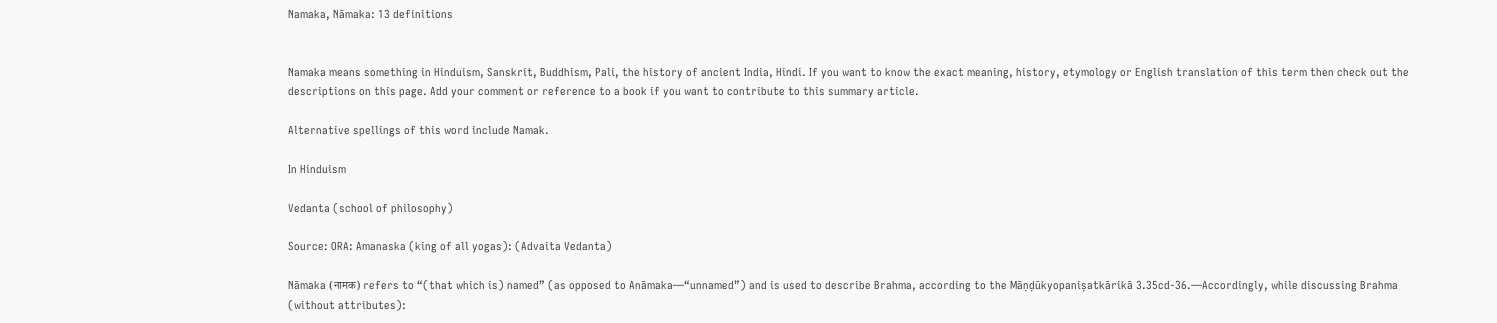Namaka, Nāmaka: 13 definitions


Namaka means something in Hinduism, Sanskrit, Buddhism, Pali, the history of ancient India, Hindi. If you want to know the exact meaning, history, etymology or English translation of this term then check out the descriptions on this page. Add your comment or reference to a book if you want to contribute to this summary article.

Alternative spellings of this word include Namak.

In Hinduism

Vedanta (school of philosophy)

Source: ORA: Amanaska (king of all yogas): (Advaita Vedanta)

Nāmaka (नामक) refers to “(that which is) named” (as opposed to Anāmaka—“unnamed”) and is used to describe Brahma, according to the Māṇḍūkyopaniṣatkārikā 3.35cd-36.—Accordingly, while discussing Brahma (without attributes):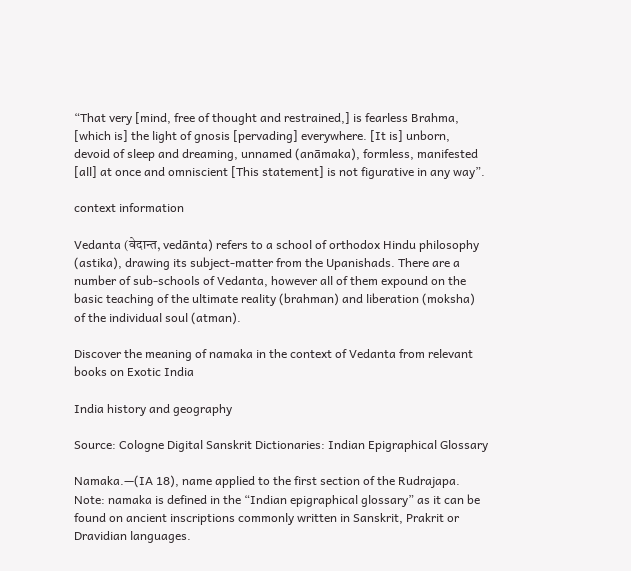“That very [mind, free of thought and restrained,] is fearless Brahma, [which is] the light of gnosis [pervading] everywhere. [It is] unborn, devoid of sleep and dreaming, unnamed (anāmaka), formless, manifested [all] at once and omniscient [This statement] is not figurative in any way”.

context information

Vedanta (वेदान्त, vedānta) refers to a school of orthodox Hindu philosophy (astika), drawing its subject-matter from the Upanishads. There are a number of sub-schools of Vedanta, however all of them expound on the basic teaching of the ultimate reality (brahman) and liberation (moksha) of the individual soul (atman).

Discover the meaning of namaka in the context of Vedanta from relevant books on Exotic India

India history and geography

Source: Cologne Digital Sanskrit Dictionaries: Indian Epigraphical Glossary

Namaka.—(IA 18), name applied to the first section of the Rudrajapa. Note: namaka is defined in the “Indian epigraphical glossary” as it can be found on ancient inscriptions commonly written in Sanskrit, Prakrit or Dravidian languages.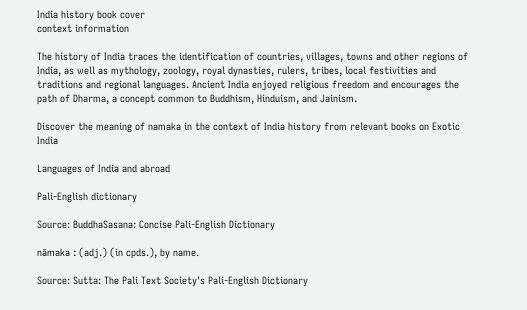India history book cover
context information

The history of India traces the identification of countries, villages, towns and other regions of India, as well as mythology, zoology, royal dynasties, rulers, tribes, local festivities and traditions and regional languages. Ancient India enjoyed religious freedom and encourages the path of Dharma, a concept common to Buddhism, Hinduism, and Jainism.

Discover the meaning of namaka in the context of India history from relevant books on Exotic India

Languages of India and abroad

Pali-English dictionary

Source: BuddhaSasana: Concise Pali-English Dictionary

nāmaka : (adj.) (in cpds.), by name.

Source: Sutta: The Pali Text Society's Pali-English Dictionary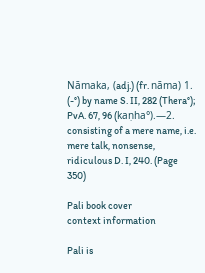Nāmaka, (adj.) (fr. nāma) 1. (-°) by name S. II, 282 (Thera°); PvA. 67, 96 (kaṇha°).—2. consisting of a mere name, i.e. mere talk, nonsense, ridiculous D. I, 240. (Page 350)

Pali book cover
context information

Pali is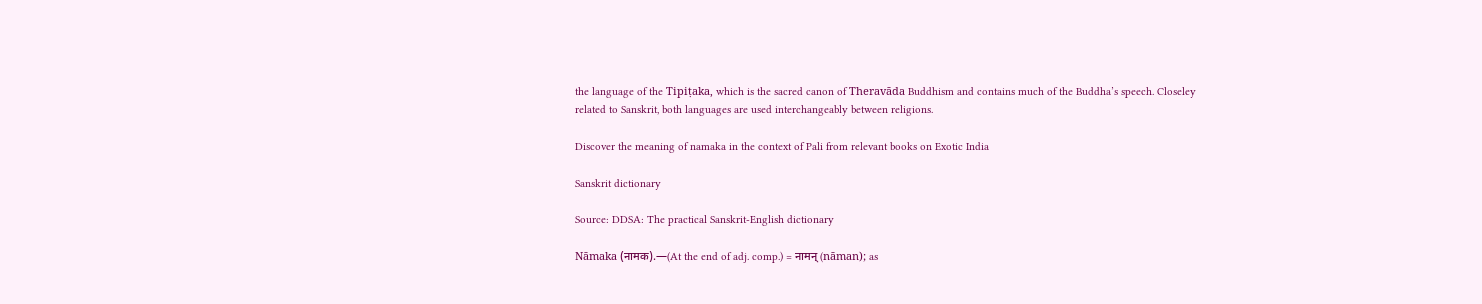the language of the Tipiṭaka, which is the sacred canon of Theravāda Buddhism and contains much of the Buddha’s speech. Closeley related to Sanskrit, both languages are used interchangeably between religions.

Discover the meaning of namaka in the context of Pali from relevant books on Exotic India

Sanskrit dictionary

Source: DDSA: The practical Sanskrit-English dictionary

Nāmaka (नामक).—(At the end of adj. comp.) = नामन् (nāman); as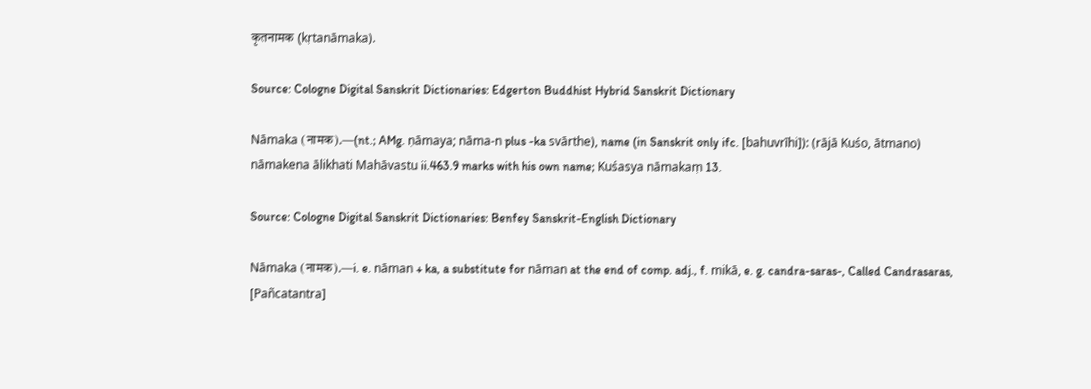कृतनामक (kṛtanāmaka).

Source: Cologne Digital Sanskrit Dictionaries: Edgerton Buddhist Hybrid Sanskrit Dictionary

Nāmaka (नामक).—(nt.; AMg. ṇāmaya; nāma-n plus -ka svārthe), name (in Sanskrit only ifc. [bahuvrīhi]): (rājā Kuśo, ātmano) nāmakena ālikhati Mahāvastu ii.463.9 marks with his own name; Kuśasya nāmakaṃ 13.

Source: Cologne Digital Sanskrit Dictionaries: Benfey Sanskrit-English Dictionary

Nāmaka (नामक).—i. e. nāman + ka, a substitute for nāman at the end of comp. adj., f. mikā, e. g. candra-saras-, Called Candrasaras, [Pañcatantra]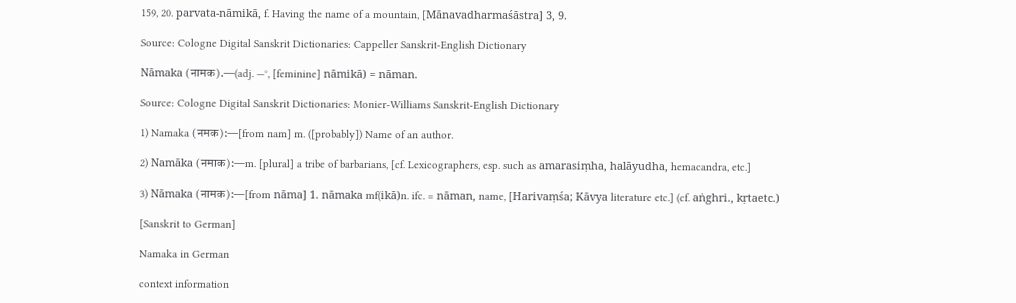159, 20. parvata-nāmikā, f. Having the name of a mountain, [Mānavadharmaśāstra] 3, 9.

Source: Cologne Digital Sanskrit Dictionaries: Cappeller Sanskrit-English Dictionary

Nāmaka (नामक).—(adj. —°, [feminine] nāmikā) = nāman.

Source: Cologne Digital Sanskrit Dictionaries: Monier-Williams Sanskrit-English Dictionary

1) Namaka (नमक):—[from nam] m. ([probably]) Name of an author.

2) Namāka (नमाक):—m. [plural] a tribe of barbarians, [cf. Lexicographers, esp. such as amarasiṃha, halāyudha, hemacandra, etc.]

3) Nāmaka (नामक):—[from nāma] 1. nāmaka mf(ikā)n. ifc. = nāman, name, [Harivaṃśa; Kāvya literature etc.] (cf. aṅghri., kṛtaetc.)

[Sanskrit to German]

Namaka in German

context information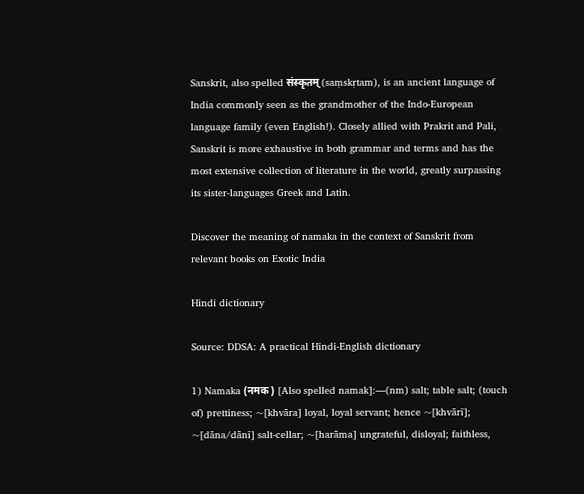Sanskrit, also spelled संस्कृतम् (saṃskṛtam), is an ancient language of India commonly seen as the grandmother of the Indo-European language family (even English!). Closely allied with Prakrit and Pali, Sanskrit is more exhaustive in both grammar and terms and has the most extensive collection of literature in the world, greatly surpassing its sister-languages Greek and Latin.

Discover the meaning of namaka in the context of Sanskrit from relevant books on Exotic India

Hindi dictionary

Source: DDSA: A practical Hindi-English dictionary

1) Namaka (नमक) [Also spelled namak]:—(nm) salt; table salt; (touch of) prettiness; ~[khvāra] loyal, loyal servant; hence ~[khvārī]; ~[dāna/dānī] salt-cellar; ~[harāma] ungrateful, disloyal; faithless,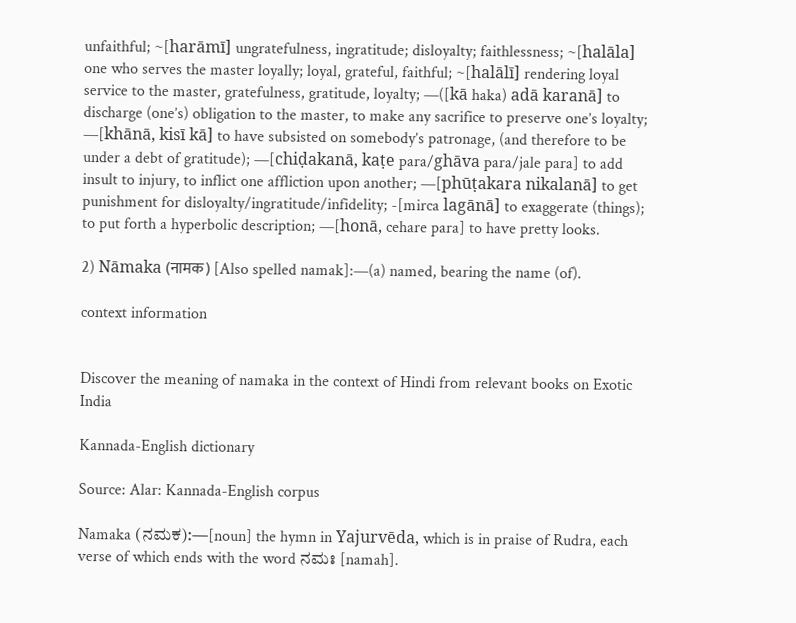unfaithful; ~[harāmī] ungratefulness, ingratitude; disloyalty; faithlessness; ~[halāla] one who serves the master loyally; loyal, grateful, faithful; ~[halālī] rendering loyal service to the master, gratefulness, gratitude, loyalty; —([kā haka) adā karanā] to discharge (one’s) obligation to the master, to make any sacrifice to preserve one’s loyalty; —[khānā, kisī kā] to have subsisted on somebody’s patronage, (and therefore to be under a debt of gratitude); —[chiḍakanā, kaṭe para/ghāva para/jale para] to add insult to injury, to inflict one affliction upon another; —[phūṭakara nikalanā] to get punishment for disloyalty/ingratitude/infidelity; -[mirca lagānā] to exaggerate (things); to put forth a hyperbolic description; —[honā, cehare para] to have pretty looks.

2) Nāmaka (नामक) [Also spelled namak]:—(a) named, bearing the name (of).

context information


Discover the meaning of namaka in the context of Hindi from relevant books on Exotic India

Kannada-English dictionary

Source: Alar: Kannada-English corpus

Namaka (ನಮಕ):—[noun] the hymn in Yajurvēda, which is in praise of Rudra, each verse of which ends with the word ನಮಃ [namah].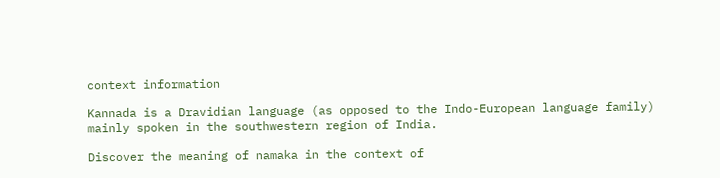context information

Kannada is a Dravidian language (as opposed to the Indo-European language family) mainly spoken in the southwestern region of India.

Discover the meaning of namaka in the context of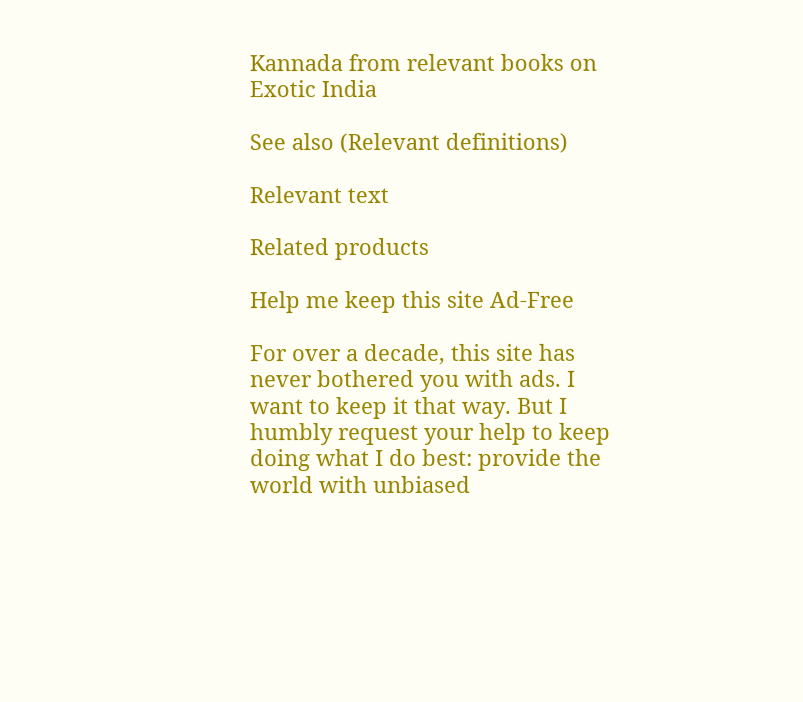Kannada from relevant books on Exotic India

See also (Relevant definitions)

Relevant text

Related products

Help me keep this site Ad-Free

For over a decade, this site has never bothered you with ads. I want to keep it that way. But I humbly request your help to keep doing what I do best: provide the world with unbiased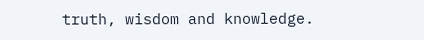truth, wisdom and knowledge.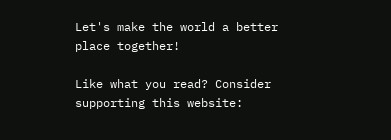Let's make the world a better place together!

Like what you read? Consider supporting this website: